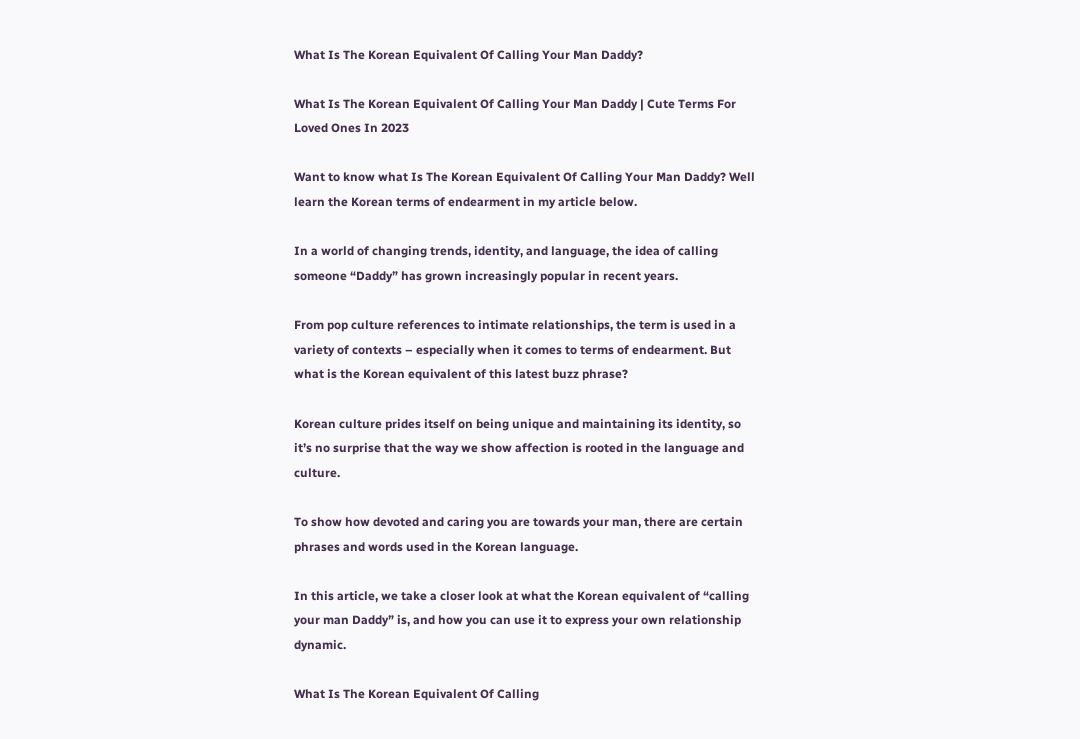What Is The Korean Equivalent Of Calling Your Man Daddy?

What Is The Korean Equivalent Of Calling Your Man Daddy | Cute Terms For Loved Ones In 2023

Want to know what Is The Korean Equivalent Of Calling Your Man Daddy? Well learn the Korean terms of endearment in my article below.

In a world of changing trends, identity, and language, the idea of calling someone “Daddy” has grown increasingly popular in recent years.

From pop culture references to intimate relationships, the term is used in a variety of contexts – especially when it comes to terms of endearment. But what is the Korean equivalent of this latest buzz phrase?

Korean culture prides itself on being unique and maintaining its identity, so it’s no surprise that the way we show affection is rooted in the language and culture.

To show how devoted and caring you are towards your man, there are certain phrases and words used in the Korean language.

In this article, we take a closer look at what the Korean equivalent of “calling your man Daddy” is, and how you can use it to express your own relationship dynamic.

What Is The Korean Equivalent Of Calling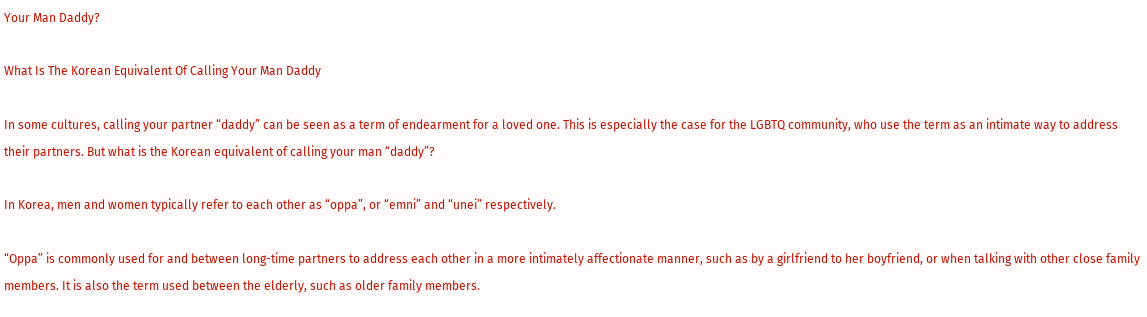Your Man Daddy?

What Is The Korean Equivalent Of Calling Your Man Daddy

In some cultures, calling your partner “daddy” can be seen as a term of endearment for a loved one. This is especially the case for the LGBTQ community, who use the term as an intimate way to address their partners. But what is the Korean equivalent of calling your man “daddy”?

In Korea, men and women typically refer to each other as “oppa”, or “emni” and “unei” respectively.

“Oppa” is commonly used for and between long-time partners to address each other in a more intimately affectionate manner, such as by a girlfriend to her boyfriend, or when talking with other close family members. It is also the term used between the elderly, such as older family members.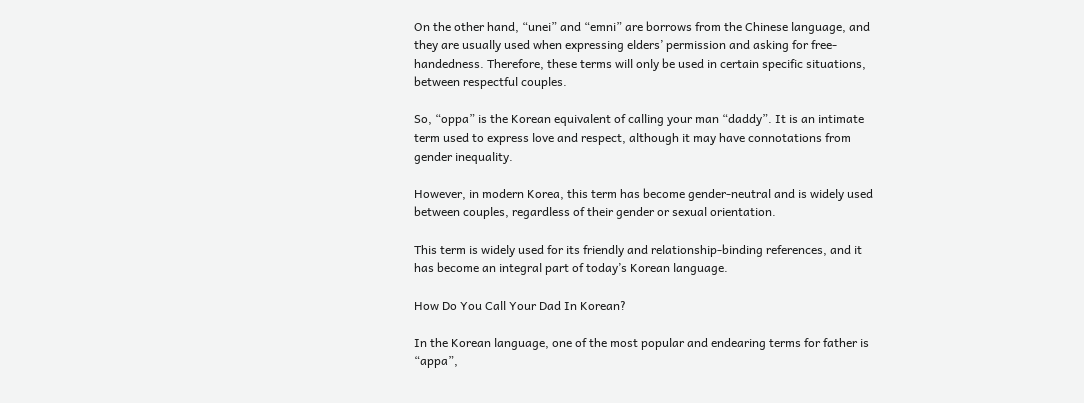On the other hand, “unei” and “emni” are borrows from the Chinese language, and they are usually used when expressing elders’ permission and asking for free-handedness. Therefore, these terms will only be used in certain specific situations, between respectful couples.

So, “oppa” is the Korean equivalent of calling your man “daddy”. It is an intimate term used to express love and respect, although it may have connotations from gender inequality.

However, in modern Korea, this term has become gender-neutral and is widely used between couples, regardless of their gender or sexual orientation.

This term is widely used for its friendly and relationship-binding references, and it has become an integral part of today’s Korean language.

How Do You Call Your Dad In Korean?

In the Korean language, one of the most popular and endearing terms for father is “appa”,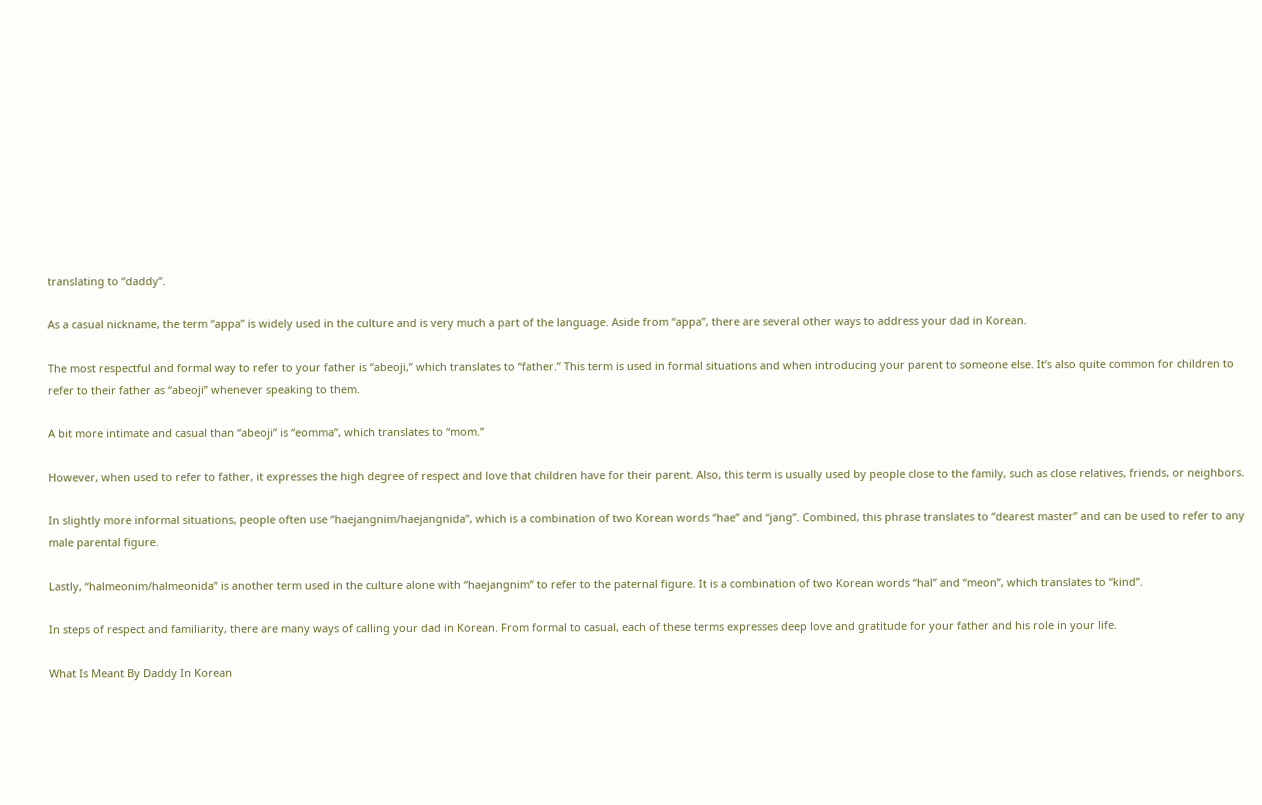translating to “daddy”.

As a casual nickname, the term “appa” is widely used in the culture and is very much a part of the language. Aside from “appa”, there are several other ways to address your dad in Korean.

The most respectful and formal way to refer to your father is “abeoji,” which translates to “father.” This term is used in formal situations and when introducing your parent to someone else. It’s also quite common for children to refer to their father as “abeoji” whenever speaking to them.

A bit more intimate and casual than “abeoji” is “eomma”, which translates to “mom.”

However, when used to refer to father, it expresses the high degree of respect and love that children have for their parent. Also, this term is usually used by people close to the family, such as close relatives, friends, or neighbors.

In slightly more informal situations, people often use “haejangnim/haejangnida”, which is a combination of two Korean words “hae” and “jang”. Combined, this phrase translates to “dearest master” and can be used to refer to any male parental figure.

Lastly, “halmeonim/halmeonida” is another term used in the culture alone with “haejangnim” to refer to the paternal figure. It is a combination of two Korean words “hal” and “meon”, which translates to “kind”.

In steps of respect and familiarity, there are many ways of calling your dad in Korean. From formal to casual, each of these terms expresses deep love and gratitude for your father and his role in your life.

What Is Meant By Daddy In Korean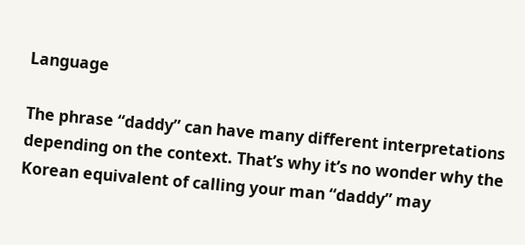Language

The phrase “daddy” can have many different interpretations depending on the context. That’s why it’s no wonder why the Korean equivalent of calling your man “daddy” may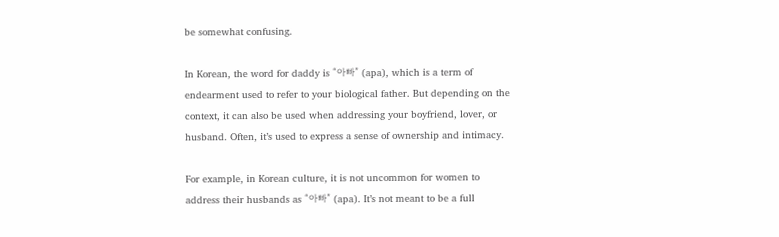be somewhat confusing.

In Korean, the word for daddy is “아빠” (apa), which is a term of endearment used to refer to your biological father. But depending on the context, it can also be used when addressing your boyfriend, lover, or husband. Often, it’s used to express a sense of ownership and intimacy.

For example, in Korean culture, it is not uncommon for women to address their husbands as “아빠” (apa). It’s not meant to be a full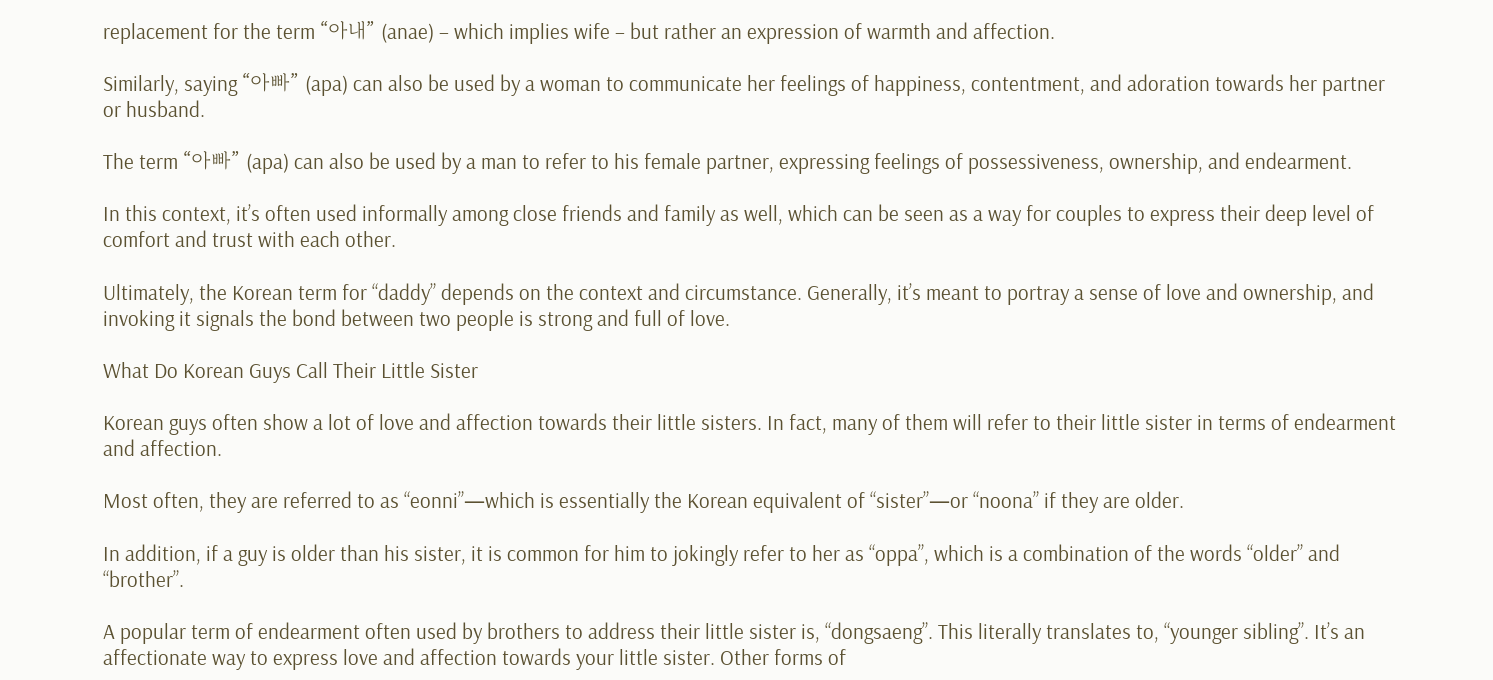replacement for the term “아내” (anae) – which implies wife – but rather an expression of warmth and affection.

Similarly, saying “아빠” (apa) can also be used by a woman to communicate her feelings of happiness, contentment, and adoration towards her partner or husband.

The term “아빠” (apa) can also be used by a man to refer to his female partner, expressing feelings of possessiveness, ownership, and endearment.

In this context, it’s often used informally among close friends and family as well, which can be seen as a way for couples to express their deep level of comfort and trust with each other.

Ultimately, the Korean term for “daddy” depends on the context and circumstance. Generally, it’s meant to portray a sense of love and ownership, and invoking it signals the bond between two people is strong and full of love.

What Do Korean Guys Call Their Little Sister

Korean guys often show a lot of love and affection towards their little sisters. In fact, many of them will refer to their little sister in terms of endearment and affection.

Most often, they are referred to as “eonni”—which is essentially the Korean equivalent of “sister”—or “noona” if they are older.

In addition, if a guy is older than his sister, it is common for him to jokingly refer to her as “oppa”, which is a combination of the words “older” and “brother”.

A popular term of endearment often used by brothers to address their little sister is, “dongsaeng”. This literally translates to, “younger sibling”. It’s an affectionate way to express love and affection towards your little sister. Other forms of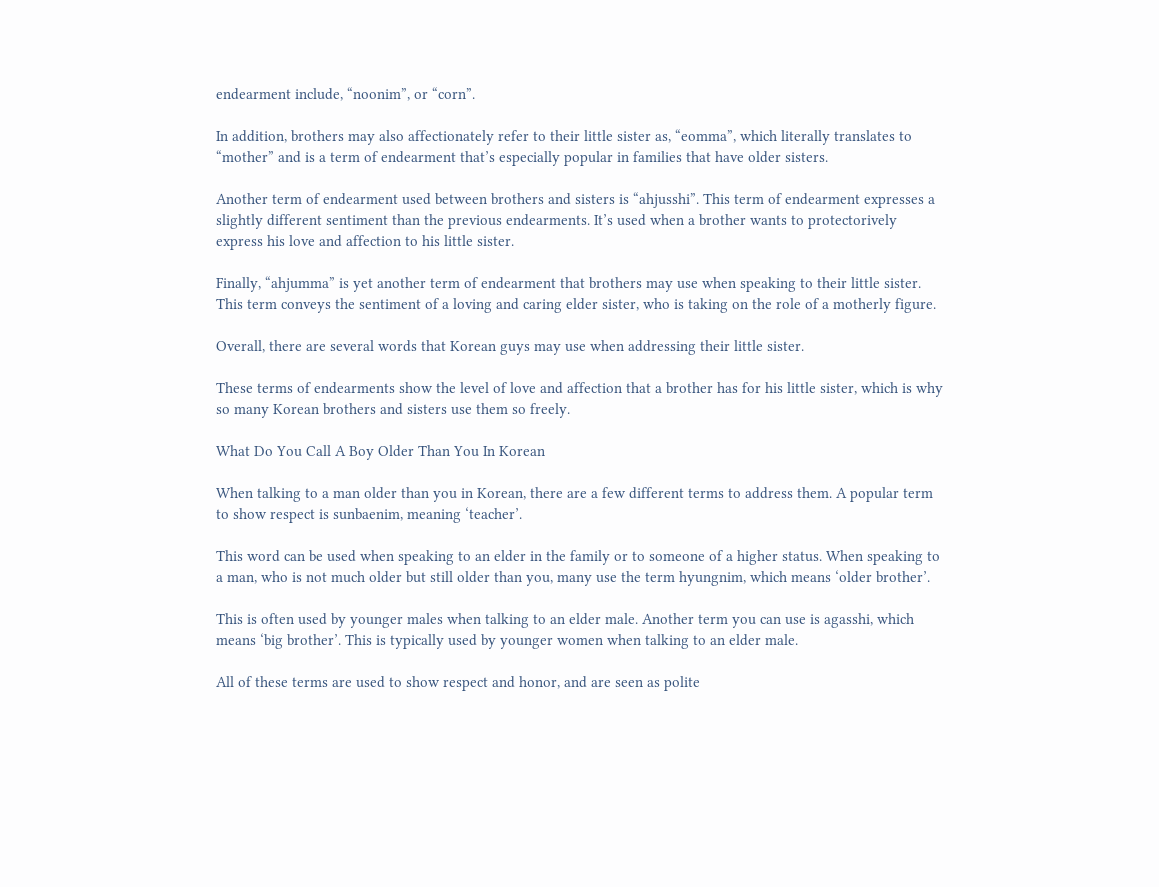endearment include, “noonim”, or “corn”.

In addition, brothers may also affectionately refer to their little sister as, “eomma”, which literally translates to “mother” and is a term of endearment that’s especially popular in families that have older sisters.

Another term of endearment used between brothers and sisters is “ahjusshi”. This term of endearment expresses a slightly different sentiment than the previous endearments. It’s used when a brother wants to protectorively express his love and affection to his little sister.

Finally, “ahjumma” is yet another term of endearment that brothers may use when speaking to their little sister. This term conveys the sentiment of a loving and caring elder sister, who is taking on the role of a motherly figure.

Overall, there are several words that Korean guys may use when addressing their little sister.

These terms of endearments show the level of love and affection that a brother has for his little sister, which is why so many Korean brothers and sisters use them so freely.

What Do You Call A Boy Older Than You In Korean

When talking to a man older than you in Korean, there are a few different terms to address them. A popular term to show respect is sunbaenim, meaning ‘teacher’.

This word can be used when speaking to an elder in the family or to someone of a higher status. When speaking to a man, who is not much older but still older than you, many use the term hyungnim, which means ‘older brother’.

This is often used by younger males when talking to an elder male. Another term you can use is agasshi, which means ‘big brother’. This is typically used by younger women when talking to an elder male.

All of these terms are used to show respect and honor, and are seen as polite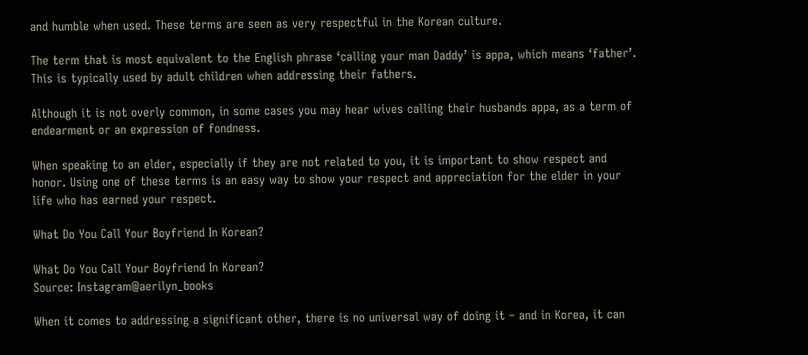and humble when used. These terms are seen as very respectful in the Korean culture.

The term that is most equivalent to the English phrase ‘calling your man Daddy’ is appa, which means ‘father’. This is typically used by adult children when addressing their fathers.

Although it is not overly common, in some cases you may hear wives calling their husbands appa, as a term of endearment or an expression of fondness.

When speaking to an elder, especially if they are not related to you, it is important to show respect and honor. Using one of these terms is an easy way to show your respect and appreciation for the elder in your life who has earned your respect.

What Do You Call Your Boyfriend In Korean?

What Do You Call Your Boyfriend In Korean?
Source: Instagram@aerilyn_books

When it comes to addressing a significant other, there is no universal way of doing it – and in Korea, it can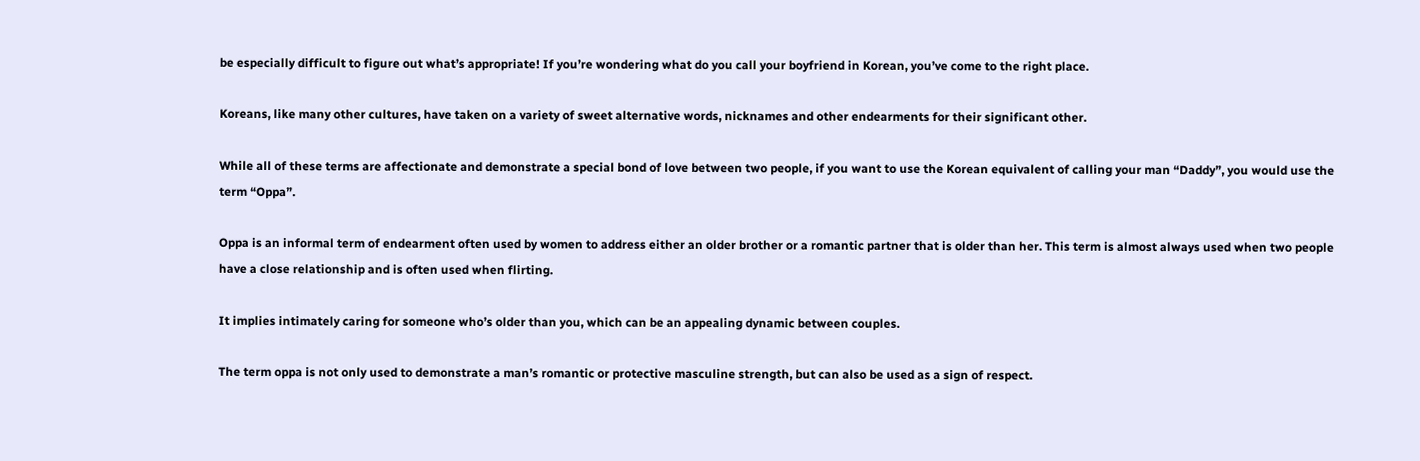be especially difficult to figure out what’s appropriate! If you’re wondering what do you call your boyfriend in Korean, you’ve come to the right place.

Koreans, like many other cultures, have taken on a variety of sweet alternative words, nicknames and other endearments for their significant other.

While all of these terms are affectionate and demonstrate a special bond of love between two people, if you want to use the Korean equivalent of calling your man “Daddy”, you would use the term “Oppa”.

Oppa is an informal term of endearment often used by women to address either an older brother or a romantic partner that is older than her. This term is almost always used when two people have a close relationship and is often used when flirting.

It implies intimately caring for someone who’s older than you, which can be an appealing dynamic between couples.

The term oppa is not only used to demonstrate a man’s romantic or protective masculine strength, but can also be used as a sign of respect.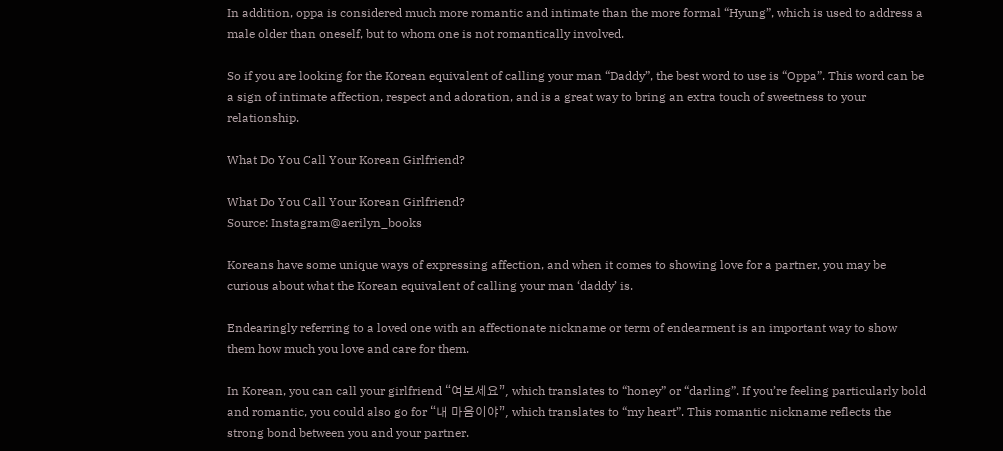In addition, oppa is considered much more romantic and intimate than the more formal “Hyung”, which is used to address a male older than oneself, but to whom one is not romantically involved.

So if you are looking for the Korean equivalent of calling your man “Daddy”, the best word to use is “Oppa”. This word can be a sign of intimate affection, respect and adoration, and is a great way to bring an extra touch of sweetness to your relationship.

What Do You Call Your Korean Girlfriend?

What Do You Call Your Korean Girlfriend?
Source: Instagram@aerilyn_books

Koreans have some unique ways of expressing affection, and when it comes to showing love for a partner, you may be curious about what the Korean equivalent of calling your man ‘daddy’ is.

Endearingly referring to a loved one with an affectionate nickname or term of endearment is an important way to show them how much you love and care for them.

In Korean, you can call your girlfriend “여보세요”, which translates to “honey” or “darling”. If you’re feeling particularly bold and romantic, you could also go for “내 마음이야”, which translates to “my heart”. This romantic nickname reflects the strong bond between you and your partner.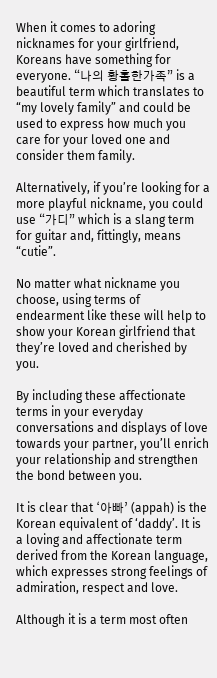When it comes to adoring nicknames for your girlfriend, Koreans have something for everyone. “나의 황홀한가족” is a beautiful term which translates to “my lovely family” and could be used to express how much you care for your loved one and consider them family.

Alternatively, if you’re looking for a more playful nickname, you could use “가디” which is a slang term for guitar and, fittingly, means “cutie”.

No matter what nickname you choose, using terms of endearment like these will help to show your Korean girlfriend that they’re loved and cherished by you.

By including these affectionate terms in your everyday conversations and displays of love towards your partner, you’ll enrich your relationship and strengthen the bond between you.

It is clear that ‘아빠’ (appah) is the Korean equivalent of ‘daddy’. It is a loving and affectionate term derived from the Korean language, which expresses strong feelings of admiration, respect and love.

Although it is a term most often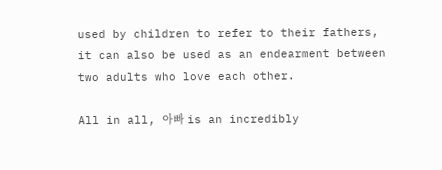used by children to refer to their fathers, it can also be used as an endearment between two adults who love each other.

All in all, 아빠 is an incredibly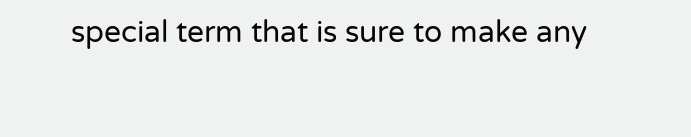special term that is sure to make any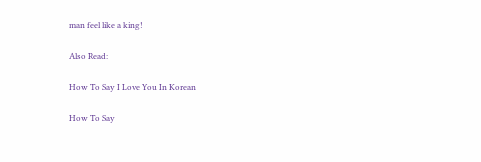man feel like a king!

Also Read:

How To Say I Love You In Korean

How To Say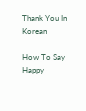Thank You In Korean

How To Say Happy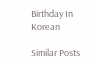Birthday In Korean

Similar Posts